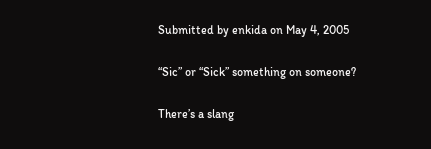Submitted by enkida on May 4, 2005

“Sic” or “Sick” something on someone?

There’s a slang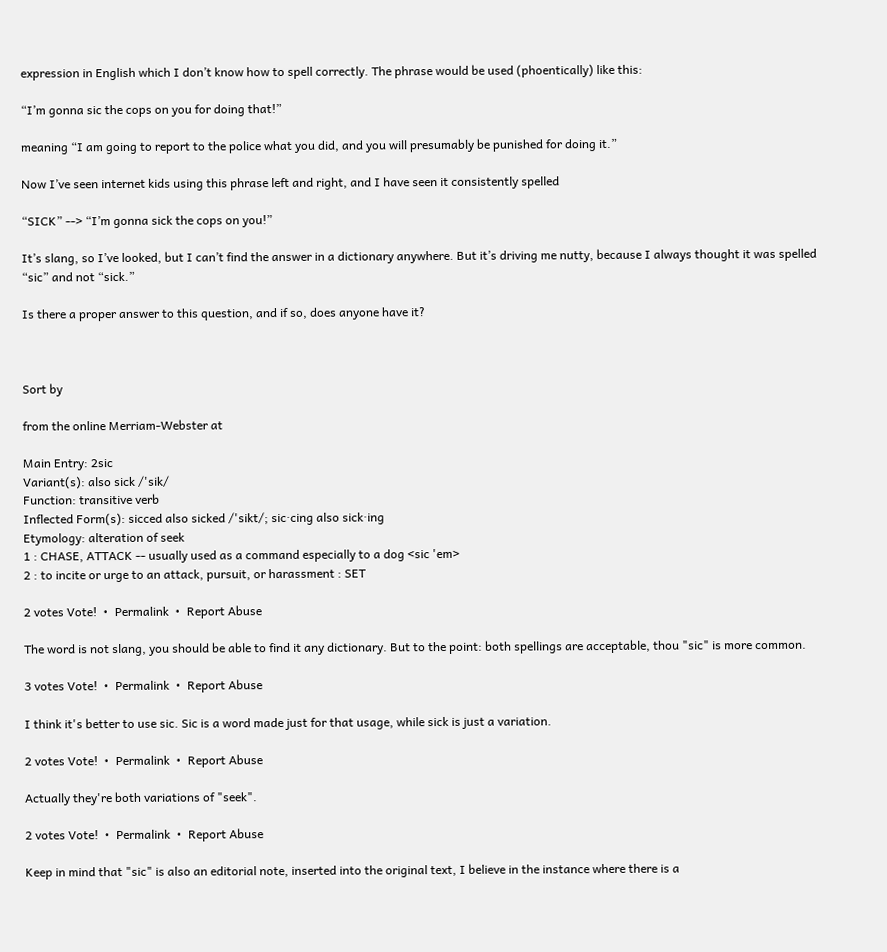expression in English which I don’t know how to spell correctly. The phrase would be used (phoentically) like this:

“I’m gonna sic the cops on you for doing that!”

meaning “I am going to report to the police what you did, and you will presumably be punished for doing it.”

Now I’ve seen internet kids using this phrase left and right, and I have seen it consistently spelled

“SICK” --> “I’m gonna sick the cops on you!”

It’s slang, so I’ve looked, but I can’t find the answer in a dictionary anywhere. But it’s driving me nutty, because I always thought it was spelled “sic” and not “sick.”

Is there a proper answer to this question, and if so, does anyone have it?



Sort by

from the online Merriam-Webster at

Main Entry: 2sic
Variant(s): also sick /'sik/
Function: transitive verb
Inflected Form(s): sicced also sicked /'sikt/; sic·cing also sick·ing
Etymology: alteration of seek
1 : CHASE, ATTACK -- usually used as a command especially to a dog <sic 'em>
2 : to incite or urge to an attack, pursuit, or harassment : SET

2 votes Vote!  •  Permalink  •  Report Abuse

The word is not slang, you should be able to find it any dictionary. But to the point: both spellings are acceptable, thou "sic" is more common.

3 votes Vote!  •  Permalink  •  Report Abuse

I think it's better to use sic. Sic is a word made just for that usage, while sick is just a variation.

2 votes Vote!  •  Permalink  •  Report Abuse

Actually they're both variations of "seek".

2 votes Vote!  •  Permalink  •  Report Abuse

Keep in mind that "sic" is also an editorial note, inserted into the original text, I believe in the instance where there is a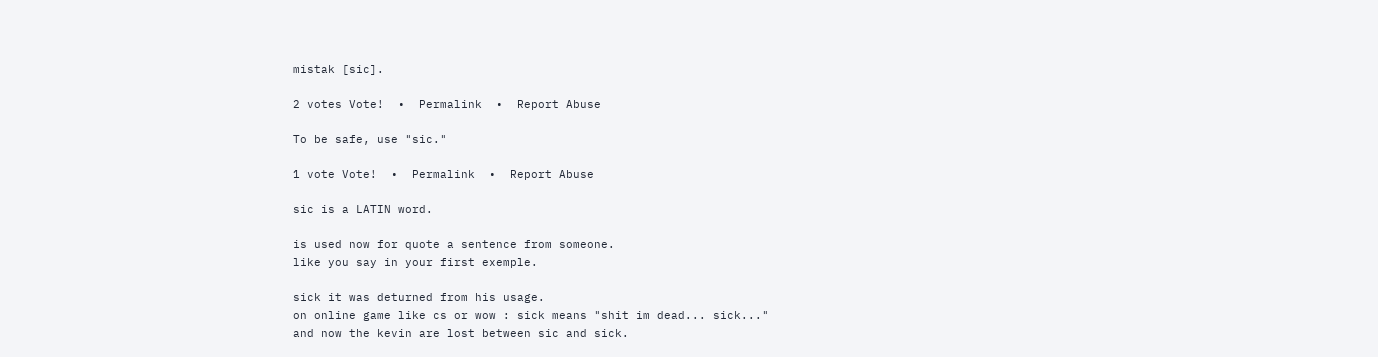mistak [sic].

2 votes Vote!  •  Permalink  •  Report Abuse

To be safe, use "sic."

1 vote Vote!  •  Permalink  •  Report Abuse

sic is a LATIN word.

is used now for quote a sentence from someone.
like you say in your first exemple.

sick it was deturned from his usage.
on online game like cs or wow : sick means "shit im dead... sick..."
and now the kevin are lost between sic and sick.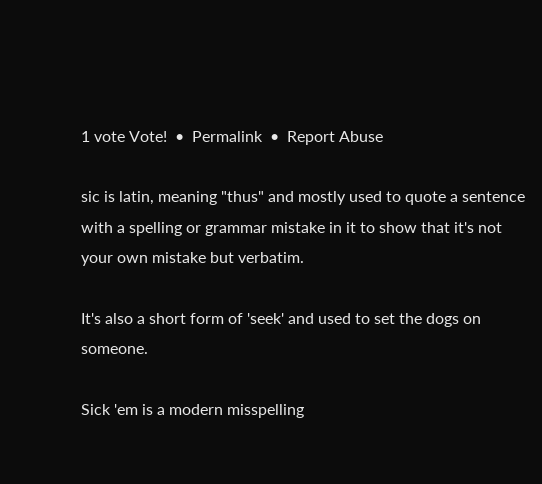1 vote Vote!  •  Permalink  •  Report Abuse

sic is latin, meaning "thus" and mostly used to quote a sentence with a spelling or grammar mistake in it to show that it's not your own mistake but verbatim.

It's also a short form of 'seek' and used to set the dogs on someone.

Sick 'em is a modern misspelling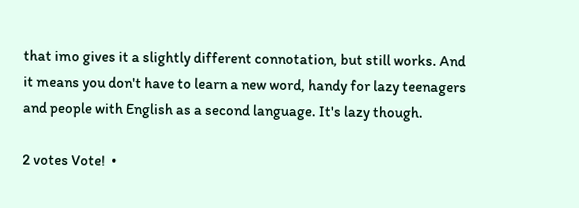that imo gives it a slightly different connotation, but still works. And it means you don't have to learn a new word, handy for lazy teenagers and people with English as a second language. It's lazy though.

2 votes Vote!  •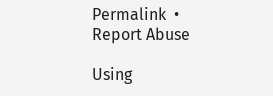Permalink  •  Report Abuse

Using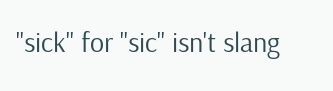"sick" for "sic" isn't slang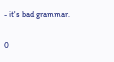- it's bad grammar.

0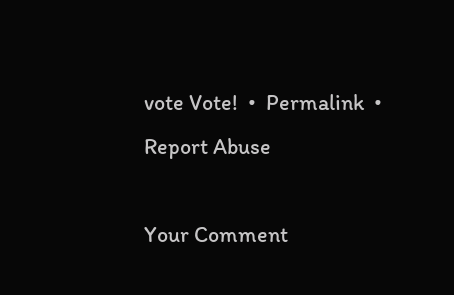vote Vote!  •  Permalink  •  Report Abuse

Your Comment